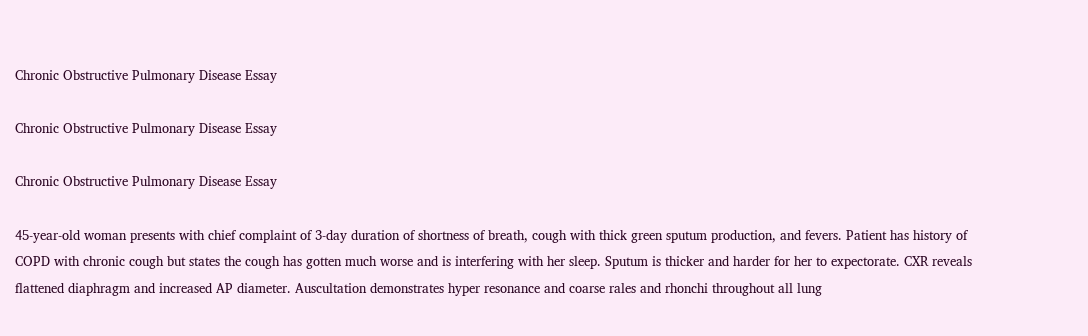Chronic Obstructive Pulmonary Disease Essay

Chronic Obstructive Pulmonary Disease Essay

Chronic Obstructive Pulmonary Disease Essay

45-year-old woman presents with chief complaint of 3-day duration of shortness of breath, cough with thick green sputum production, and fevers. Patient has history of COPD with chronic cough but states the cough has gotten much worse and is interfering with her sleep. Sputum is thicker and harder for her to expectorate. CXR reveals flattened diaphragm and increased AP diameter. Auscultation demonstrates hyper resonance and coarse rales and rhonchi throughout all lung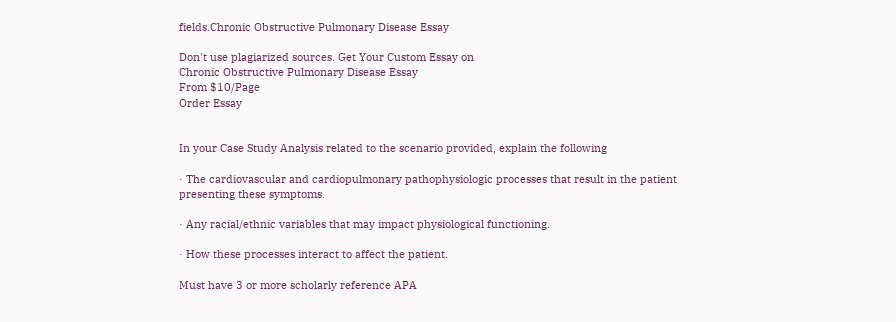fields.Chronic Obstructive Pulmonary Disease Essay

Don't use plagiarized sources. Get Your Custom Essay on
Chronic Obstructive Pulmonary Disease Essay
From $10/Page
Order Essay


In your Case Study Analysis related to the scenario provided, explain the following

· The cardiovascular and cardiopulmonary pathophysiologic processes that result in the patient presenting these symptoms.

· Any racial/ethnic variables that may impact physiological functioning.

· How these processes interact to affect the patient.

Must have 3 or more scholarly reference APA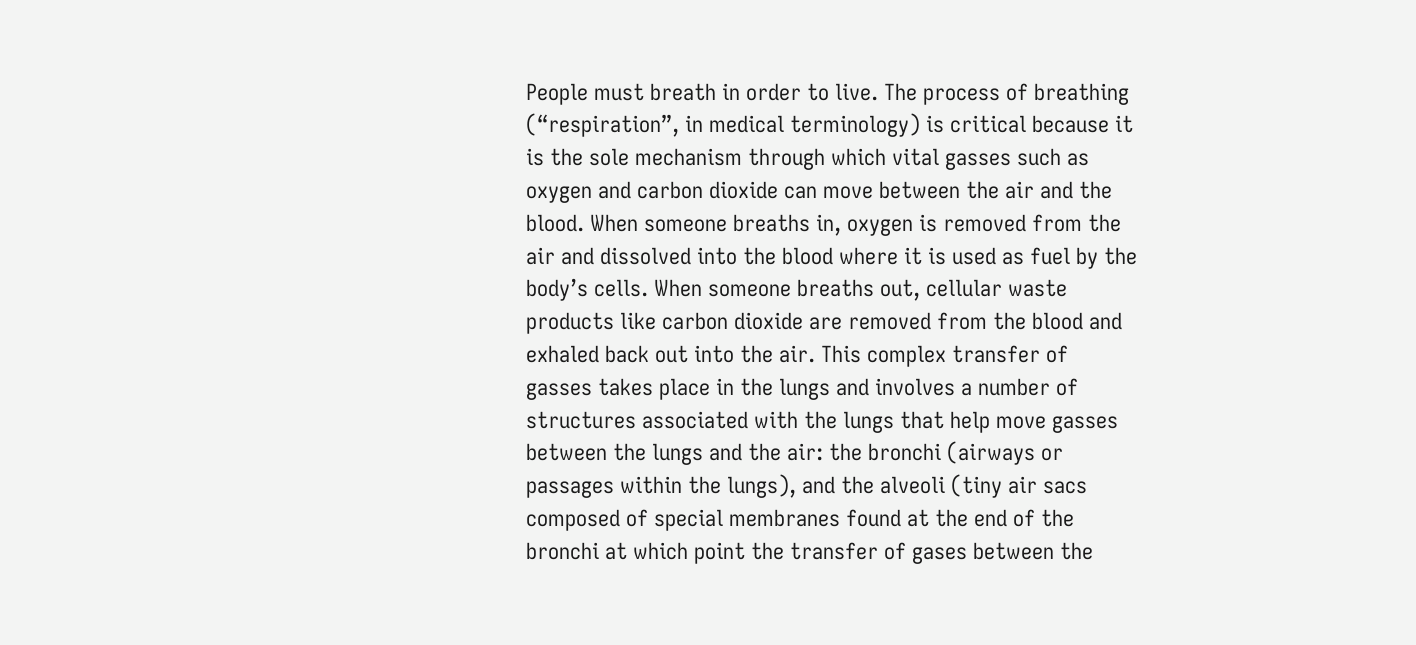People must breath in order to live. The process of breathing (“respiration”, in medical terminology) is critical because it is the sole mechanism through which vital gasses such as oxygen and carbon dioxide can move between the air and the blood. When someone breaths in, oxygen is removed from the air and dissolved into the blood where it is used as fuel by the body’s cells. When someone breaths out, cellular waste products like carbon dioxide are removed from the blood and exhaled back out into the air. This complex transfer of gasses takes place in the lungs and involves a number of structures associated with the lungs that help move gasses between the lungs and the air: the bronchi (airways or passages within the lungs), and the alveoli (tiny air sacs composed of special membranes found at the end of the bronchi at which point the transfer of gases between the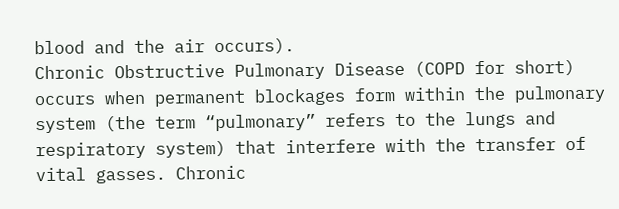blood and the air occurs).
Chronic Obstructive Pulmonary Disease (COPD for short) occurs when permanent blockages form within the pulmonary system (the term “pulmonary” refers to the lungs and respiratory system) that interfere with the transfer of vital gasses. Chronic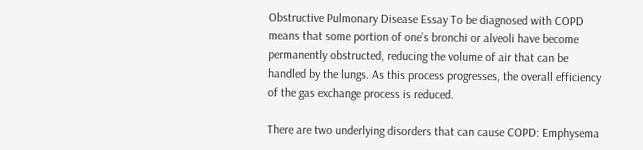Obstructive Pulmonary Disease Essay To be diagnosed with COPD means that some portion of one’s bronchi or alveoli have become permanently obstructed, reducing the volume of air that can be handled by the lungs. As this process progresses, the overall efficiency of the gas exchange process is reduced.

There are two underlying disorders that can cause COPD: Emphysema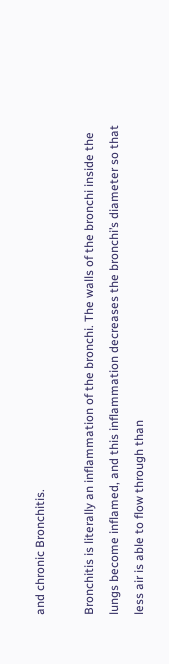and chronic Bronchitis.

Bronchitis is literally an inflammation of the bronchi. The walls of the bronchi inside the lungs become inflamed, and this inflammation decreases the bronchi’s diameter so that less air is able to flow through than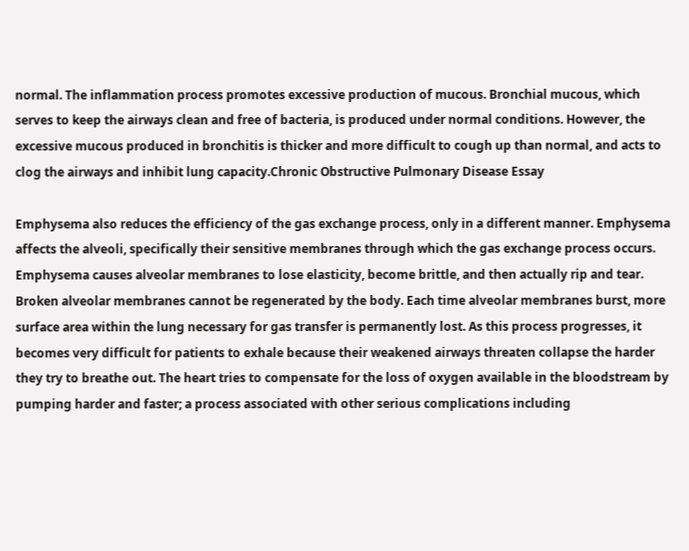normal. The inflammation process promotes excessive production of mucous. Bronchial mucous, which serves to keep the airways clean and free of bacteria, is produced under normal conditions. However, the excessive mucous produced in bronchitis is thicker and more difficult to cough up than normal, and acts to clog the airways and inhibit lung capacity.Chronic Obstructive Pulmonary Disease Essay

Emphysema also reduces the efficiency of the gas exchange process, only in a different manner. Emphysema affects the alveoli, specifically their sensitive membranes through which the gas exchange process occurs. Emphysema causes alveolar membranes to lose elasticity, become brittle, and then actually rip and tear. Broken alveolar membranes cannot be regenerated by the body. Each time alveolar membranes burst, more surface area within the lung necessary for gas transfer is permanently lost. As this process progresses, it becomes very difficult for patients to exhale because their weakened airways threaten collapse the harder they try to breathe out. The heart tries to compensate for the loss of oxygen available in the bloodstream by pumping harder and faster; a process associated with other serious complications including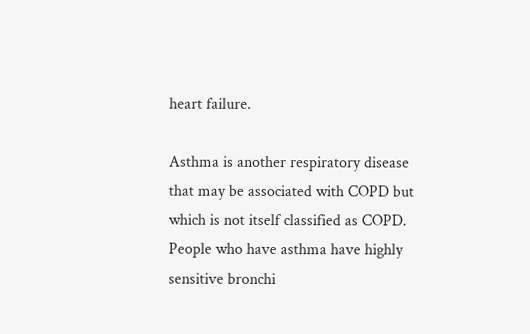heart failure.

Asthma is another respiratory disease that may be associated with COPD but which is not itself classified as COPD. People who have asthma have highly sensitive bronchi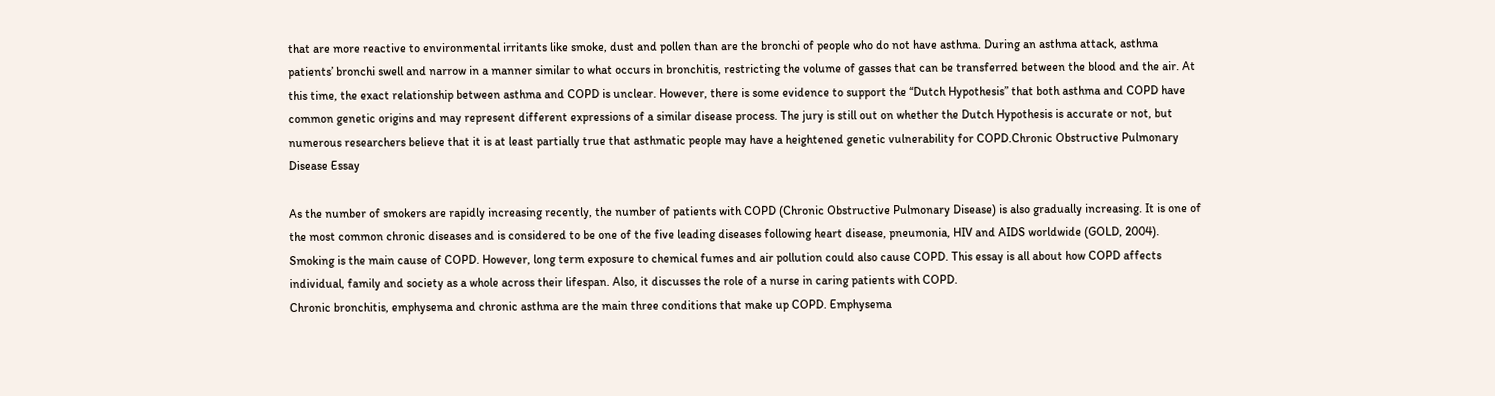that are more reactive to environmental irritants like smoke, dust and pollen than are the bronchi of people who do not have asthma. During an asthma attack, asthma patients’ bronchi swell and narrow in a manner similar to what occurs in bronchitis, restricting the volume of gasses that can be transferred between the blood and the air. At this time, the exact relationship between asthma and COPD is unclear. However, there is some evidence to support the “Dutch Hypothesis” that both asthma and COPD have common genetic origins and may represent different expressions of a similar disease process. The jury is still out on whether the Dutch Hypothesis is accurate or not, but numerous researchers believe that it is at least partially true that asthmatic people may have a heightened genetic vulnerability for COPD.Chronic Obstructive Pulmonary Disease Essay

As the number of smokers are rapidly increasing recently, the number of patients with COPD (Chronic Obstructive Pulmonary Disease) is also gradually increasing. It is one of the most common chronic diseases and is considered to be one of the five leading diseases following heart disease, pneumonia, HIV and AIDS worldwide (GOLD, 2004). Smoking is the main cause of COPD. However, long term exposure to chemical fumes and air pollution could also cause COPD. This essay is all about how COPD affects individual, family and society as a whole across their lifespan. Also, it discusses the role of a nurse in caring patients with COPD.
Chronic bronchitis, emphysema and chronic asthma are the main three conditions that make up COPD. Emphysema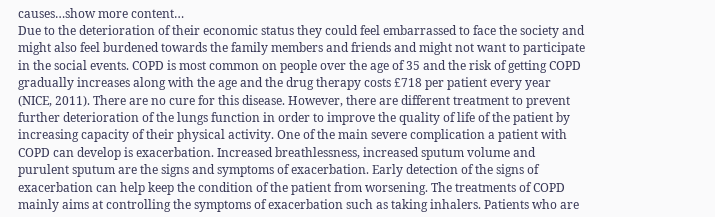causes…show more content…
Due to the deterioration of their economic status they could feel embarrassed to face the society and might also feel burdened towards the family members and friends and might not want to participate in the social events. COPD is most common on people over the age of 35 and the risk of getting COPD gradually increases along with the age and the drug therapy costs £718 per patient every year (NICE, 2011). There are no cure for this disease. However, there are different treatment to prevent further deterioration of the lungs function in order to improve the quality of life of the patient by increasing capacity of their physical activity. One of the main severe complication a patient with COPD can develop is exacerbation. Increased breathlessness, increased sputum volume and purulent sputum are the signs and symptoms of exacerbation. Early detection of the signs of exacerbation can help keep the condition of the patient from worsening. The treatments of COPD mainly aims at controlling the symptoms of exacerbation such as taking inhalers. Patients who are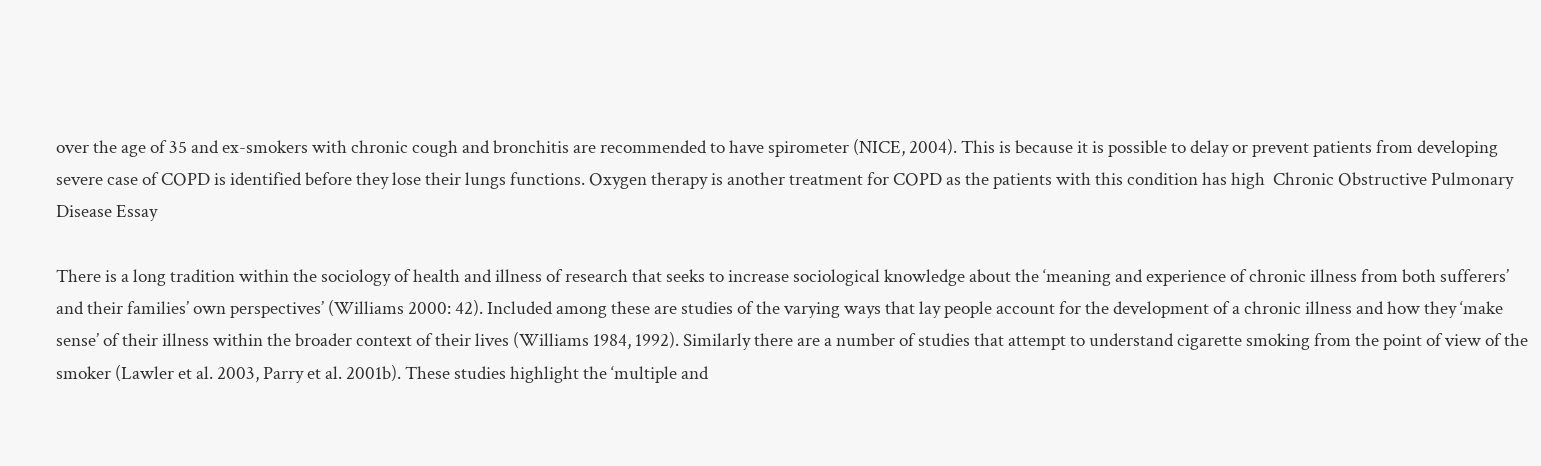over the age of 35 and ex-smokers with chronic cough and bronchitis are recommended to have spirometer (NICE, 2004). This is because it is possible to delay or prevent patients from developing severe case of COPD is identified before they lose their lungs functions. Oxygen therapy is another treatment for COPD as the patients with this condition has high  Chronic Obstructive Pulmonary Disease Essay

There is a long tradition within the sociology of health and illness of research that seeks to increase sociological knowledge about the ‘meaning and experience of chronic illness from both sufferers’ and their families’ own perspectives’ (Williams 2000: 42). Included among these are studies of the varying ways that lay people account for the development of a chronic illness and how they ‘make sense’ of their illness within the broader context of their lives (Williams 1984, 1992). Similarly there are a number of studies that attempt to understand cigarette smoking from the point of view of the smoker (Lawler et al. 2003, Parry et al. 2001b). These studies highlight the ‘multiple and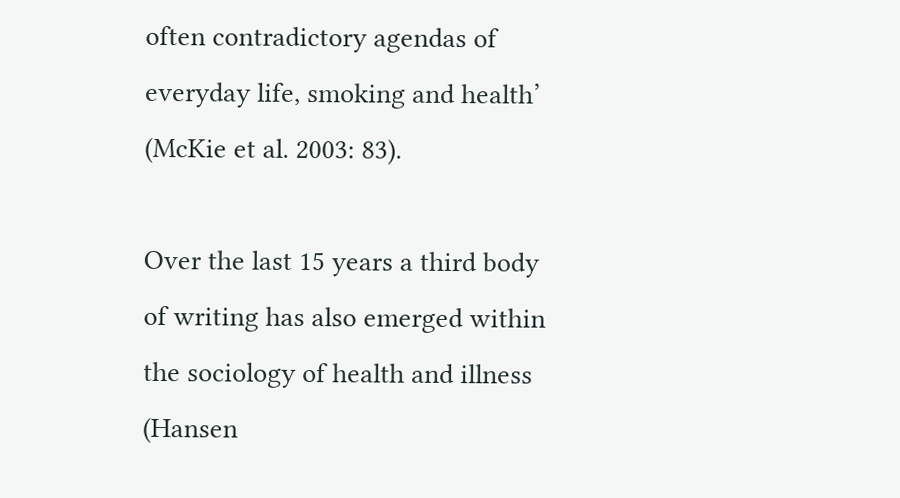often contradictory agendas of everyday life, smoking and health’ (McKie et al. 2003: 83).

Over the last 15 years a third body of writing has also emerged within the sociology of health and illness (Hansen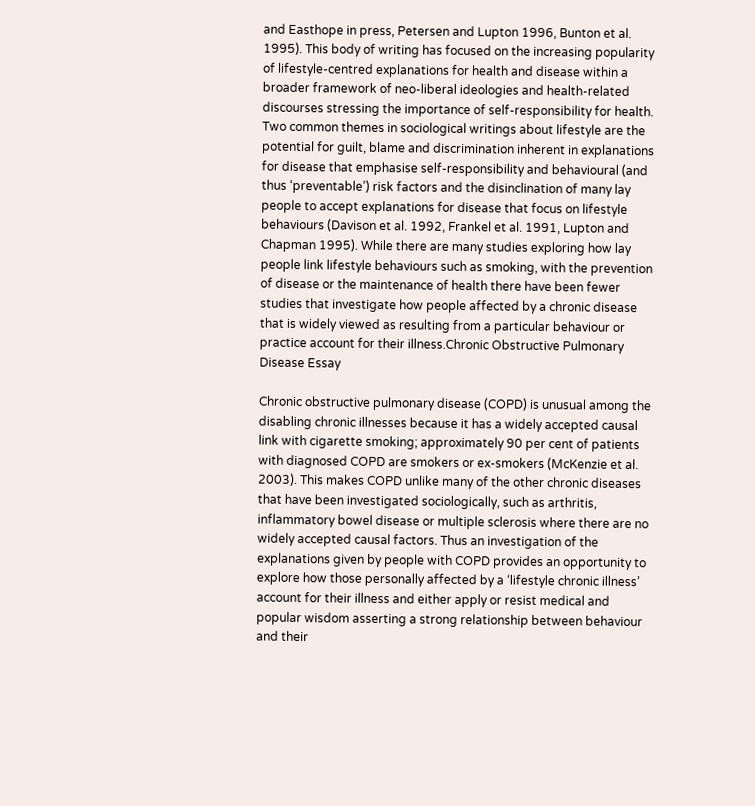and Easthope in press, Petersen and Lupton 1996, Bunton et al. 1995). This body of writing has focused on the increasing popularity of lifestyle‐centred explanations for health and disease within a broader framework of neo‐liberal ideologies and health‐related discourses stressing the importance of self‐responsibility for health. Two common themes in sociological writings about lifestyle are the potential for guilt, blame and discrimination inherent in explanations for disease that emphasise self‐responsibility and behavioural (and thus ‘preventable’) risk factors and the disinclination of many lay people to accept explanations for disease that focus on lifestyle behaviours (Davison et al. 1992, Frankel et al. 1991, Lupton and Chapman 1995). While there are many studies exploring how lay people link lifestyle behaviours such as smoking, with the prevention of disease or the maintenance of health there have been fewer studies that investigate how people affected by a chronic disease that is widely viewed as resulting from a particular behaviour or practice account for their illness.Chronic Obstructive Pulmonary Disease Essay

Chronic obstructive pulmonary disease (COPD) is unusual among the disabling chronic illnesses because it has a widely accepted causal link with cigarette smoking; approximately 90 per cent of patients with diagnosed COPD are smokers or ex‐smokers (McKenzie et al. 2003). This makes COPD unlike many of the other chronic diseases that have been investigated sociologically, such as arthritis, inflammatory bowel disease or multiple sclerosis where there are no widely accepted causal factors. Thus an investigation of the explanations given by people with COPD provides an opportunity to explore how those personally affected by a ‘lifestyle chronic illness’ account for their illness and either apply or resist medical and popular wisdom asserting a strong relationship between behaviour and their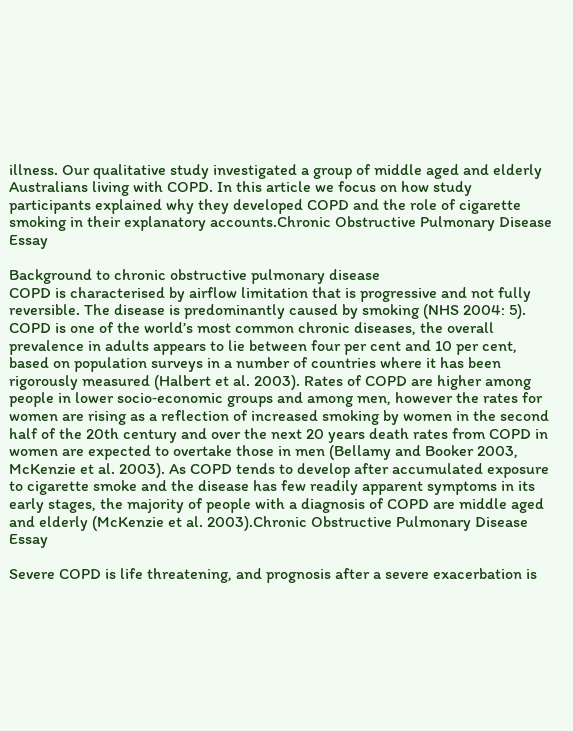illness. Our qualitative study investigated a group of middle aged and elderly Australians living with COPD. In this article we focus on how study participants explained why they developed COPD and the role of cigarette smoking in their explanatory accounts.Chronic Obstructive Pulmonary Disease Essay

Background to chronic obstructive pulmonary disease
COPD is characterised by airflow limitation that is progressive and not fully reversible. The disease is predominantly caused by smoking (NHS 2004: 5). COPD is one of the world’s most common chronic diseases, the overall prevalence in adults appears to lie between four per cent and 10 per cent, based on population surveys in a number of countries where it has been rigorously measured (Halbert et al. 2003). Rates of COPD are higher among people in lower socio‐economic groups and among men, however the rates for women are rising as a reflection of increased smoking by women in the second half of the 20th century and over the next 20 years death rates from COPD in women are expected to overtake those in men (Bellamy and Booker 2003, McKenzie et al. 2003). As COPD tends to develop after accumulated exposure to cigarette smoke and the disease has few readily apparent symptoms in its early stages, the majority of people with a diagnosis of COPD are middle aged and elderly (McKenzie et al. 2003).Chronic Obstructive Pulmonary Disease Essay

Severe COPD is life threatening, and prognosis after a severe exacerbation is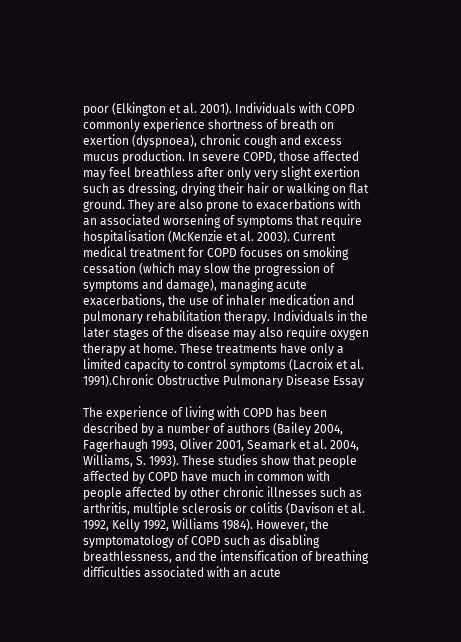poor (Elkington et al. 2001). Individuals with COPD commonly experience shortness of breath on exertion (dyspnoea), chronic cough and excess mucus production. In severe COPD, those affected may feel breathless after only very slight exertion such as dressing, drying their hair or walking on flat ground. They are also prone to exacerbations with an associated worsening of symptoms that require hospitalisation (McKenzie et al. 2003). Current medical treatment for COPD focuses on smoking cessation (which may slow the progression of symptoms and damage), managing acute exacerbations, the use of inhaler medication and pulmonary rehabilitation therapy. Individuals in the later stages of the disease may also require oxygen therapy at home. These treatments have only a limited capacity to control symptoms (Lacroix et al. 1991).Chronic Obstructive Pulmonary Disease Essay

The experience of living with COPD has been described by a number of authors (Bailey 2004, Fagerhaugh 1993, Oliver 2001, Seamark et al. 2004, Williams, S. 1993). These studies show that people affected by COPD have much in common with people affected by other chronic illnesses such as arthritis, multiple sclerosis or colitis (Davison et al. 1992, Kelly 1992, Williams 1984). However, the symptomatology of COPD such as disabling breathlessness, and the intensification of breathing difficulties associated with an acute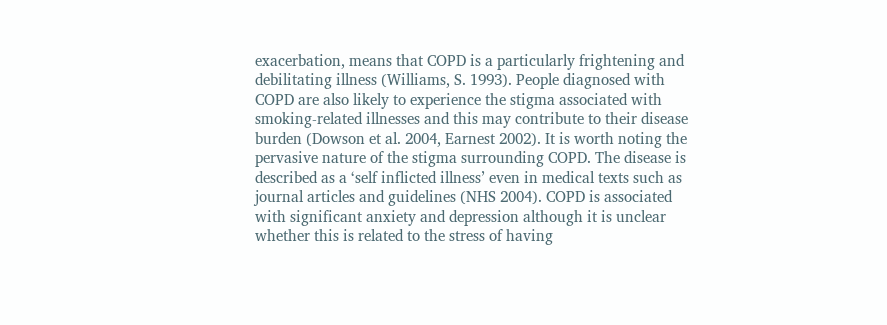exacerbation, means that COPD is a particularly frightening and debilitating illness (Williams, S. 1993). People diagnosed with COPD are also likely to experience the stigma associated with smoking‐related illnesses and this may contribute to their disease burden (Dowson et al. 2004, Earnest 2002). It is worth noting the pervasive nature of the stigma surrounding COPD. The disease is described as a ‘self inflicted illness’ even in medical texts such as journal articles and guidelines (NHS 2004). COPD is associated with significant anxiety and depression although it is unclear whether this is related to the stress of having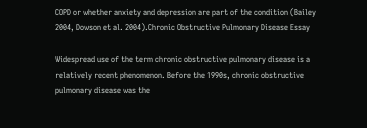COPD or whether anxiety and depression are part of the condition (Bailey 2004, Dowson et al. 2004).Chronic Obstructive Pulmonary Disease Essay

Widespread use of the term chronic obstructive pulmonary disease is a relatively recent phenomenon. Before the 1990s, chronic obstructive pulmonary disease was the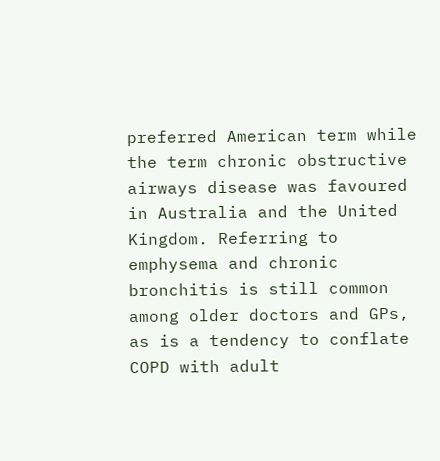preferred American term while the term chronic obstructive airways disease was favoured in Australia and the United Kingdom. Referring to emphysema and chronic bronchitis is still common among older doctors and GPs, as is a tendency to conflate COPD with adult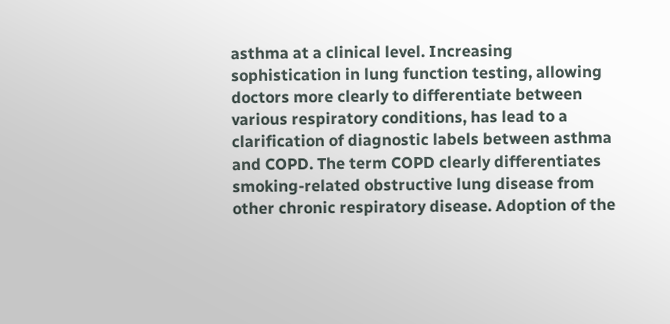asthma at a clinical level. Increasing sophistication in lung function testing, allowing doctors more clearly to differentiate between various respiratory conditions, has lead to a clarification of diagnostic labels between asthma and COPD. The term COPD clearly differentiates smoking‐related obstructive lung disease from other chronic respiratory disease. Adoption of the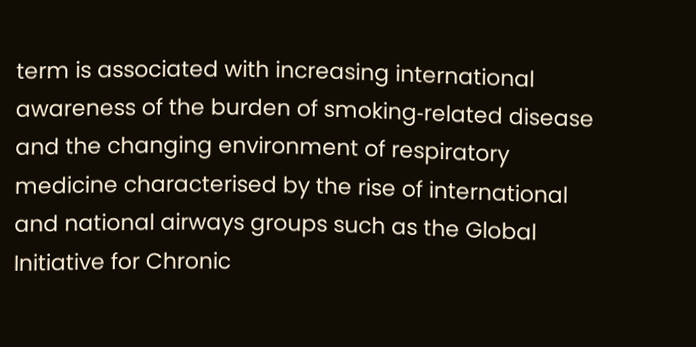term is associated with increasing international awareness of the burden of smoking‐related disease and the changing environment of respiratory medicine characterised by the rise of international and national airways groups such as the Global Initiative for Chronic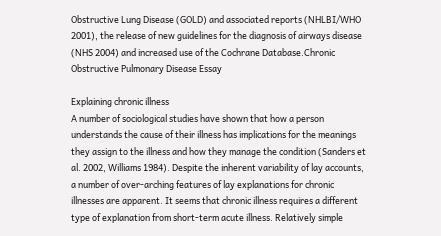Obstructive Lung Disease (GOLD) and associated reports (NHLBI/WHO 2001), the release of new guidelines for the diagnosis of airways disease (NHS 2004) and increased use of the Cochrane Database.Chronic Obstructive Pulmonary Disease Essay

Explaining chronic illness
A number of sociological studies have shown that how a person understands the cause of their illness has implications for the meanings they assign to the illness and how they manage the condition (Sanders et al. 2002, Williams 1984). Despite the inherent variability of lay accounts, a number of over‐arching features of lay explanations for chronic illnesses are apparent. It seems that chronic illness requires a different type of explanation from short‐term acute illness. Relatively simple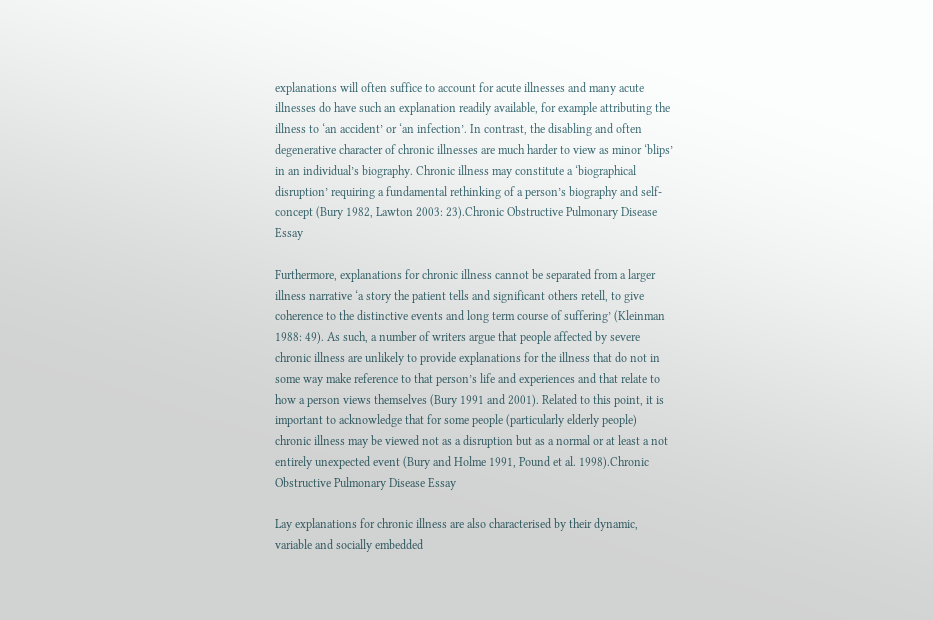explanations will often suffice to account for acute illnesses and many acute illnesses do have such an explanation readily available, for example attributing the illness to ‘an accident’ or ‘an infection’. In contrast, the disabling and often degenerative character of chronic illnesses are much harder to view as minor ‘blips’ in an individual’s biography. Chronic illness may constitute a ‘biographical disruption’ requiring a fundamental rethinking of a person’s biography and self‐concept (Bury 1982, Lawton 2003: 23).Chronic Obstructive Pulmonary Disease Essay

Furthermore, explanations for chronic illness cannot be separated from a larger illness narrative ‘a story the patient tells and significant others retell, to give coherence to the distinctive events and long term course of suffering’ (Kleinman 1988: 49). As such, a number of writers argue that people affected by severe chronic illness are unlikely to provide explanations for the illness that do not in some way make reference to that person’s life and experiences and that relate to how a person views themselves (Bury 1991 and 2001). Related to this point, it is important to acknowledge that for some people (particularly elderly people) chronic illness may be viewed not as a disruption but as a normal or at least a not entirely unexpected event (Bury and Holme 1991, Pound et al. 1998).Chronic Obstructive Pulmonary Disease Essay

Lay explanations for chronic illness are also characterised by their dynamic, variable and socially embedded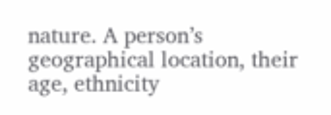nature. A person’s geographical location, their age, ethnicity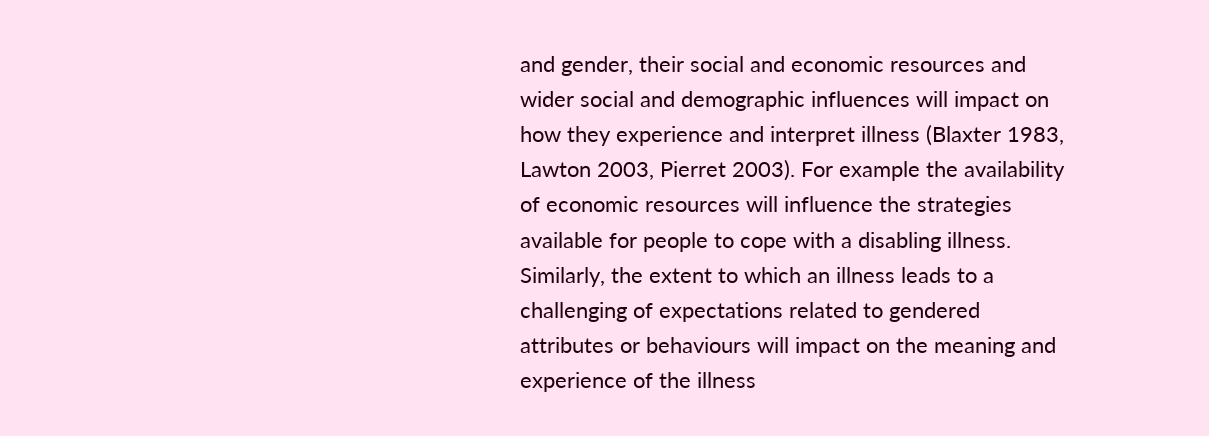and gender, their social and economic resources and wider social and demographic influences will impact on how they experience and interpret illness (Blaxter 1983, Lawton 2003, Pierret 2003). For example the availability of economic resources will influence the strategies available for people to cope with a disabling illness. Similarly, the extent to which an illness leads to a challenging of expectations related to gendered attributes or behaviours will impact on the meaning and experience of the illness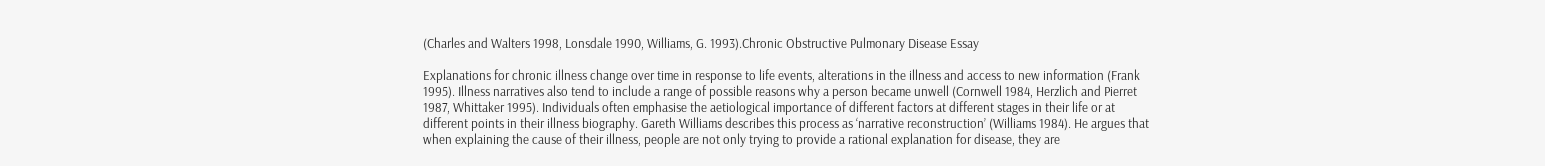(Charles and Walters 1998, Lonsdale 1990, Williams, G. 1993).Chronic Obstructive Pulmonary Disease Essay

Explanations for chronic illness change over time in response to life events, alterations in the illness and access to new information (Frank 1995). Illness narratives also tend to include a range of possible reasons why a person became unwell (Cornwell 1984, Herzlich and Pierret 1987, Whittaker 1995). Individuals often emphasise the aetiological importance of different factors at different stages in their life or at different points in their illness biography. Gareth Williams describes this process as ‘narrative reconstruction’ (Williams 1984). He argues that when explaining the cause of their illness, people are not only trying to provide a rational explanation for disease, they are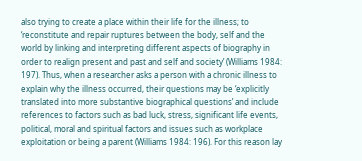also trying to create a place within their life for the illness; to ‘reconstitute and repair ruptures between the body, self and the world by linking and interpreting different aspects of biography in order to realign present and past and self and society’ (Williams 1984: 197). Thus, when a researcher asks a person with a chronic illness to explain why the illness occurred, their questions may be ‘explicitly translated into more substantive biographical questions’ and include references to factors such as bad luck, stress, significant life events, political, moral and spiritual factors and issues such as workplace exploitation or being a parent (Williams 1984: 196). For this reason lay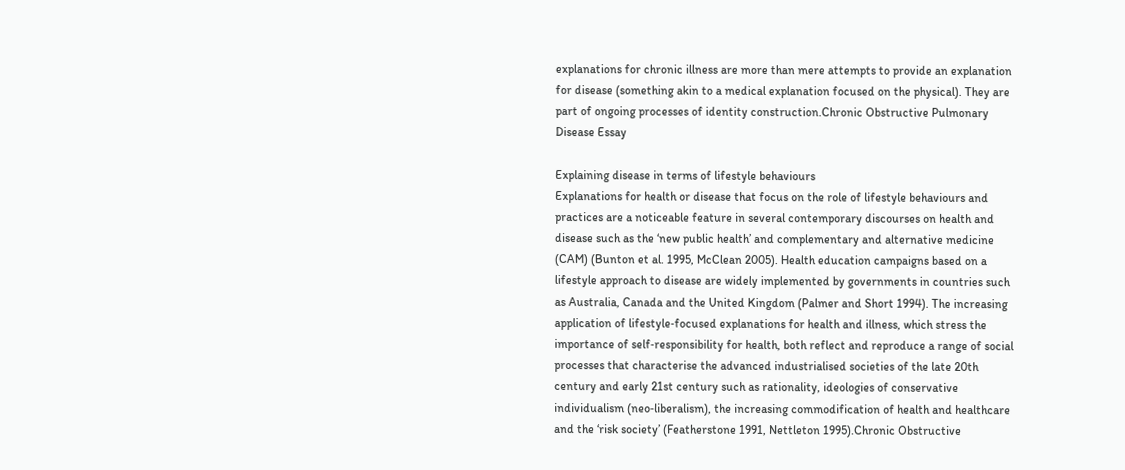explanations for chronic illness are more than mere attempts to provide an explanation for disease (something akin to a medical explanation focused on the physical). They are part of ongoing processes of identity construction.Chronic Obstructive Pulmonary Disease Essay

Explaining disease in terms of lifestyle behaviours
Explanations for health or disease that focus on the role of lifestyle behaviours and practices are a noticeable feature in several contemporary discourses on health and disease such as the ‘new public health’ and complementary and alternative medicine (CAM) (Bunton et al. 1995, McClean 2005). Health education campaigns based on a lifestyle approach to disease are widely implemented by governments in countries such as Australia, Canada and the United Kingdom (Palmer and Short 1994). The increasing application of lifestyle‐focused explanations for health and illness, which stress the importance of self‐responsibility for health, both reflect and reproduce a range of social processes that characterise the advanced industrialised societies of the late 20th century and early 21st century such as rationality, ideologies of conservative individualism (neo‐liberalism), the increasing commodification of health and healthcare and the ‘risk society’ (Featherstone 1991, Nettleton 1995).Chronic Obstructive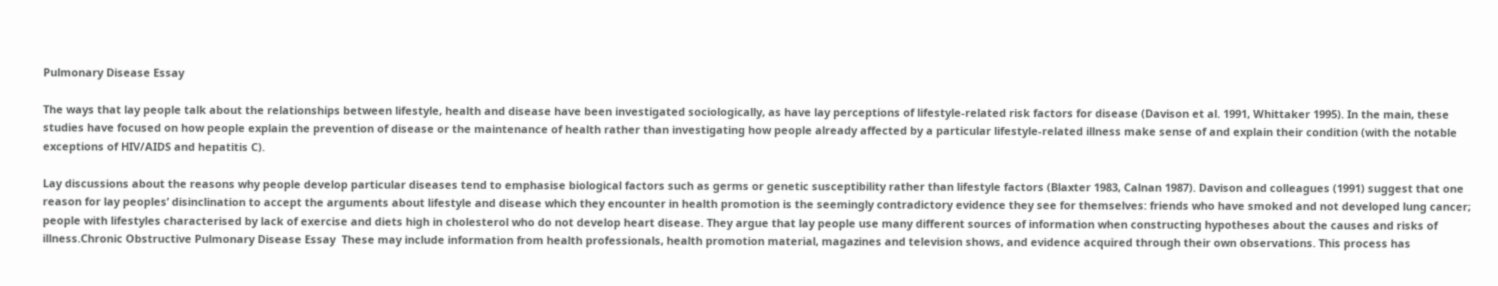Pulmonary Disease Essay

The ways that lay people talk about the relationships between lifestyle, health and disease have been investigated sociologically, as have lay perceptions of lifestyle‐related risk factors for disease (Davison et al. 1991, Whittaker 1995). In the main, these studies have focused on how people explain the prevention of disease or the maintenance of health rather than investigating how people already affected by a particular lifestyle‐related illness make sense of and explain their condition (with the notable exceptions of HIV/AIDS and hepatitis C).

Lay discussions about the reasons why people develop particular diseases tend to emphasise biological factors such as germs or genetic susceptibility rather than lifestyle factors (Blaxter 1983, Calnan 1987). Davison and colleagues (1991) suggest that one reason for lay peoples’ disinclination to accept the arguments about lifestyle and disease which they encounter in health promotion is the seemingly contradictory evidence they see for themselves: friends who have smoked and not developed lung cancer; people with lifestyles characterised by lack of exercise and diets high in cholesterol who do not develop heart disease. They argue that lay people use many different sources of information when constructing hypotheses about the causes and risks of illness.Chronic Obstructive Pulmonary Disease Essay  These may include information from health professionals, health promotion material, magazines and television shows, and evidence acquired through their own observations. This process has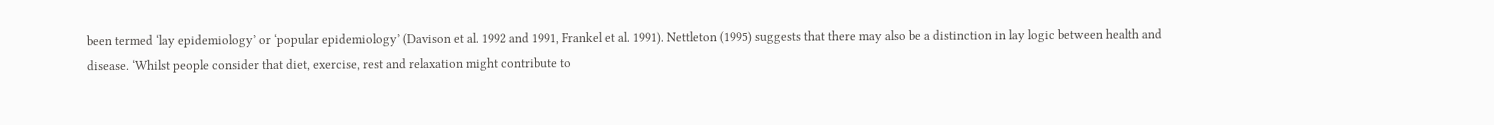been termed ‘lay epidemiology’ or ‘popular epidemiology’ (Davison et al. 1992 and 1991, Frankel et al. 1991). Nettleton (1995) suggests that there may also be a distinction in lay logic between health and disease. ‘Whilst people consider that diet, exercise, rest and relaxation might contribute to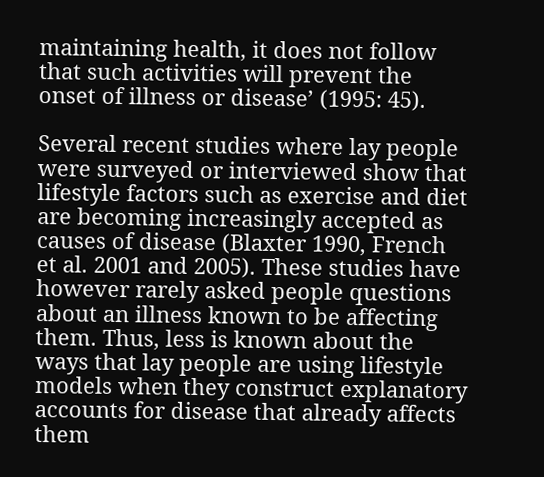maintaining health, it does not follow that such activities will prevent the onset of illness or disease’ (1995: 45).

Several recent studies where lay people were surveyed or interviewed show that lifestyle factors such as exercise and diet are becoming increasingly accepted as causes of disease (Blaxter 1990, French et al. 2001 and 2005). These studies have however rarely asked people questions about an illness known to be affecting them. Thus, less is known about the ways that lay people are using lifestyle models when they construct explanatory accounts for disease that already affects them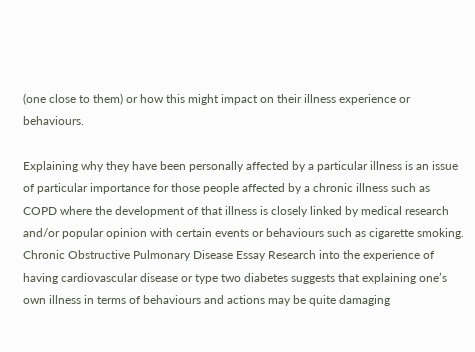(one close to them) or how this might impact on their illness experience or behaviours.

Explaining why they have been personally affected by a particular illness is an issue of particular importance for those people affected by a chronic illness such as COPD where the development of that illness is closely linked by medical research and/or popular opinion with certain events or behaviours such as cigarette smoking. Chronic Obstructive Pulmonary Disease Essay Research into the experience of having cardiovascular disease or type two diabetes suggests that explaining one’s own illness in terms of behaviours and actions may be quite damaging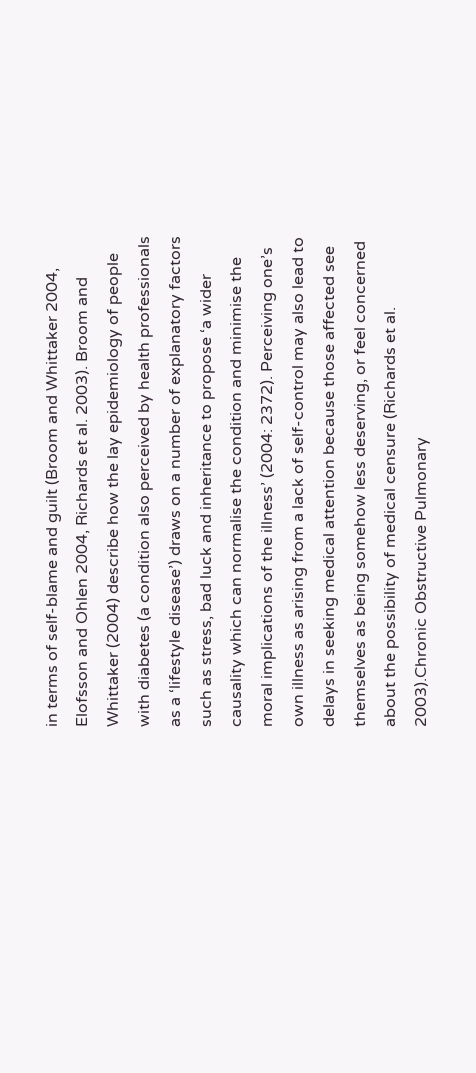in terms of self‐blame and guilt (Broom and Whittaker 2004, Elofsson and Ohlen 2004, Richards et al. 2003). Broom and Whittaker (2004) describe how the lay epidemiology of people with diabetes (a condition also perceived by health professionals as a ‘lifestyle disease’) draws on a number of explanatory factors such as stress, bad luck and inheritance to propose ‘a wider causality which can normalise the condition and minimise the moral implications of the illness’ (2004: 2372). Perceiving one’s own illness as arising from a lack of self‐control may also lead to delays in seeking medical attention because those affected see themselves as being somehow less deserving, or feel concerned about the possibility of medical censure (Richards et al. 2003).Chronic Obstructive Pulmonary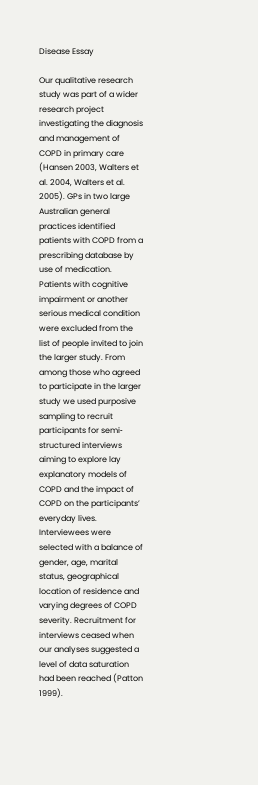Disease Essay

Our qualitative research study was part of a wider research project investigating the diagnosis and management of COPD in primary care (Hansen 2003, Walters et al. 2004, Walters et al. 2005). GPs in two large Australian general practices identified patients with COPD from a prescribing database by use of medication. Patients with cognitive impairment or another serious medical condition were excluded from the list of people invited to join the larger study. From among those who agreed to participate in the larger study we used purposive sampling to recruit participants for semi‐structured interviews aiming to explore lay explanatory models of COPD and the impact of COPD on the participants’ everyday lives. Interviewees were selected with a balance of gender, age, marital status, geographical location of residence and varying degrees of COPD severity. Recruitment for interviews ceased when our analyses suggested a level of data saturation had been reached (Patton 1999).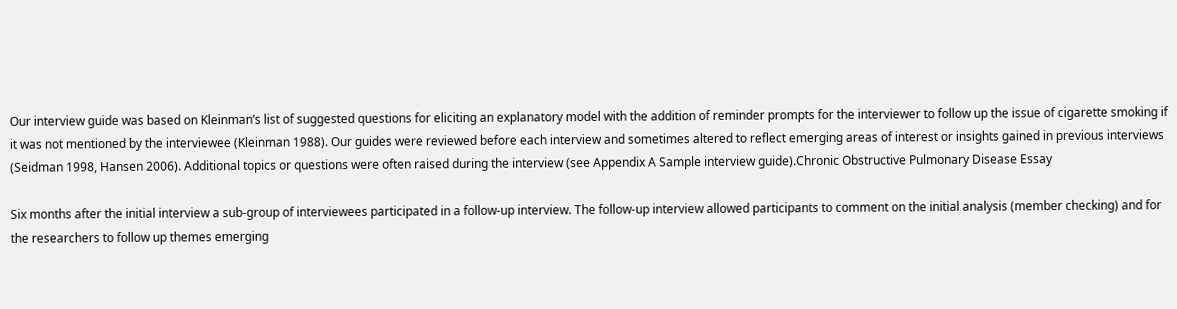Our interview guide was based on Kleinman’s list of suggested questions for eliciting an explanatory model with the addition of reminder prompts for the interviewer to follow up the issue of cigarette smoking if it was not mentioned by the interviewee (Kleinman 1988). Our guides were reviewed before each interview and sometimes altered to reflect emerging areas of interest or insights gained in previous interviews (Seidman 1998, Hansen 2006). Additional topics or questions were often raised during the interview (see Appendix A Sample interview guide).Chronic Obstructive Pulmonary Disease Essay

Six months after the initial interview a sub‐group of interviewees participated in a follow‐up interview. The follow‐up interview allowed participants to comment on the initial analysis (member checking) and for the researchers to follow up themes emerging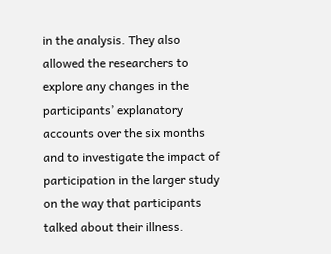in the analysis. They also allowed the researchers to explore any changes in the participants’ explanatory accounts over the six months and to investigate the impact of participation in the larger study on the way that participants talked about their illness.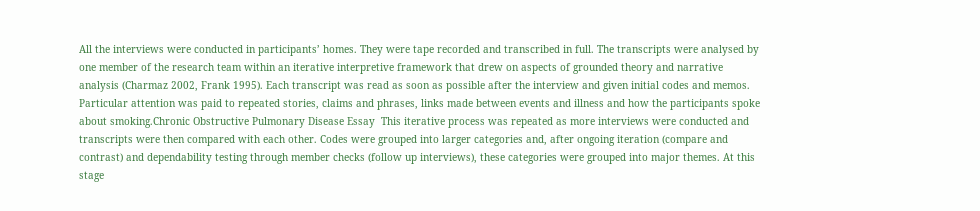All the interviews were conducted in participants’ homes. They were tape recorded and transcribed in full. The transcripts were analysed by one member of the research team within an iterative interpretive framework that drew on aspects of grounded theory and narrative analysis (Charmaz 2002, Frank 1995). Each transcript was read as soon as possible after the interview and given initial codes and memos. Particular attention was paid to repeated stories, claims and phrases, links made between events and illness and how the participants spoke about smoking.Chronic Obstructive Pulmonary Disease Essay  This iterative process was repeated as more interviews were conducted and transcripts were then compared with each other. Codes were grouped into larger categories and, after ongoing iteration (compare and contrast) and dependability testing through member checks (follow up interviews), these categories were grouped into major themes. At this stage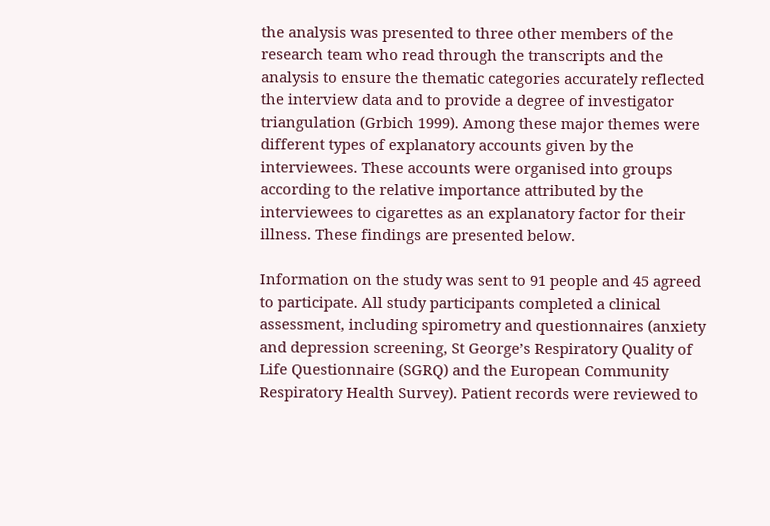the analysis was presented to three other members of the research team who read through the transcripts and the analysis to ensure the thematic categories accurately reflected the interview data and to provide a degree of investigator triangulation (Grbich 1999). Among these major themes were different types of explanatory accounts given by the interviewees. These accounts were organised into groups according to the relative importance attributed by the interviewees to cigarettes as an explanatory factor for their illness. These findings are presented below.

Information on the study was sent to 91 people and 45 agreed to participate. All study participants completed a clinical assessment, including spirometry and questionnaires (anxiety and depression screening, St George’s Respiratory Quality of Life Questionnaire (SGRQ) and the European Community Respiratory Health Survey). Patient records were reviewed to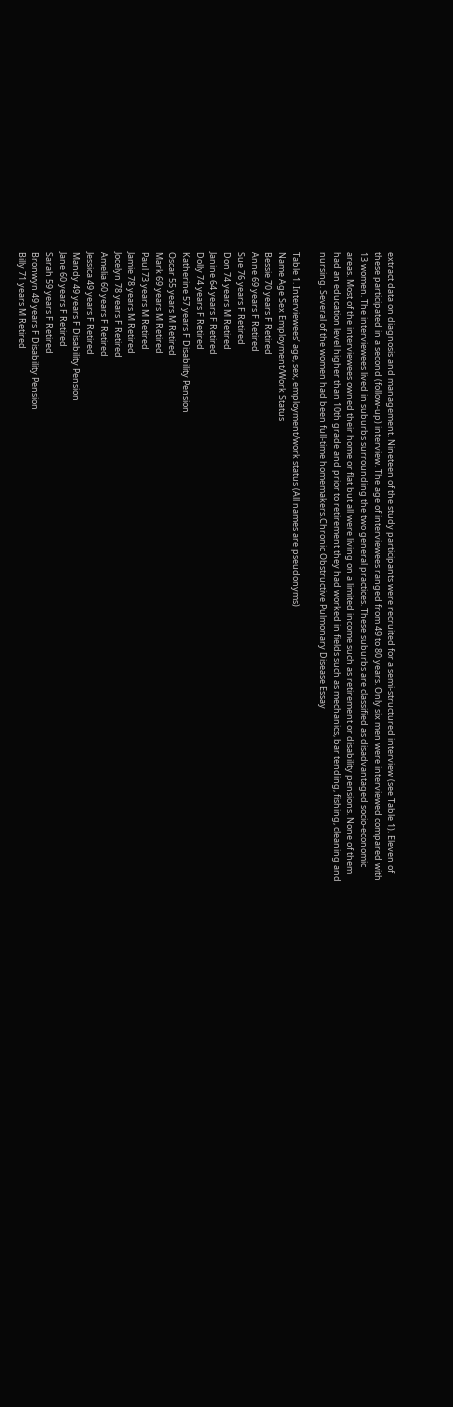extract data on diagnosis and management. Nineteen of the study participants were recruited for a semi‐structured interview (see Table 1). Eleven of these participated in a second (follow‐up) interview. The age of interviewees ranged from 49 to 80 years. Only six men were interviewed compared with 13 women. The interviewees lived in suburbs surrounding the two general practices. These suburbs are classified as disadvantaged socio‐economic areas. Most of the interviewees owned their home or flat but all were living on a limited income such as retirement or disability pensions. None of them had an education level higher than 10th grade and prior to retirement they had worked in fields such as mechanics, bar tending, fishing, cleaning and nursing. Several of the women had been full‐time homemakers.Chronic Obstructive Pulmonary Disease Essay

Table 1. Interviewees’ age, sex, employment/work status (All names are pseudonyms)
Name Age Sex Employment/Work Status
Bessie 70 years F Retired
Anne 69 years F Retired
Sue 76 years F Retired
Don 74 years M Retired
Janine 64 years F Retired
Dolly 74 years F Retired
Katherine 57 years F Disability Pension
Oscar 55 years M Retired
Mark 69 years M Retired
Paul 73 years M Retired
Jamie 78 years M Retired
Jocelyn 78 years F Retired
Amelia 60 years F Retired
Jessica 49 years F Retired
Mandy 49 years F Disability Pension
Jane 60 years F Retired
Sarah 59 years F Retired
Bronwyn 49 years F Disability Pension
Billy 71 years M Retired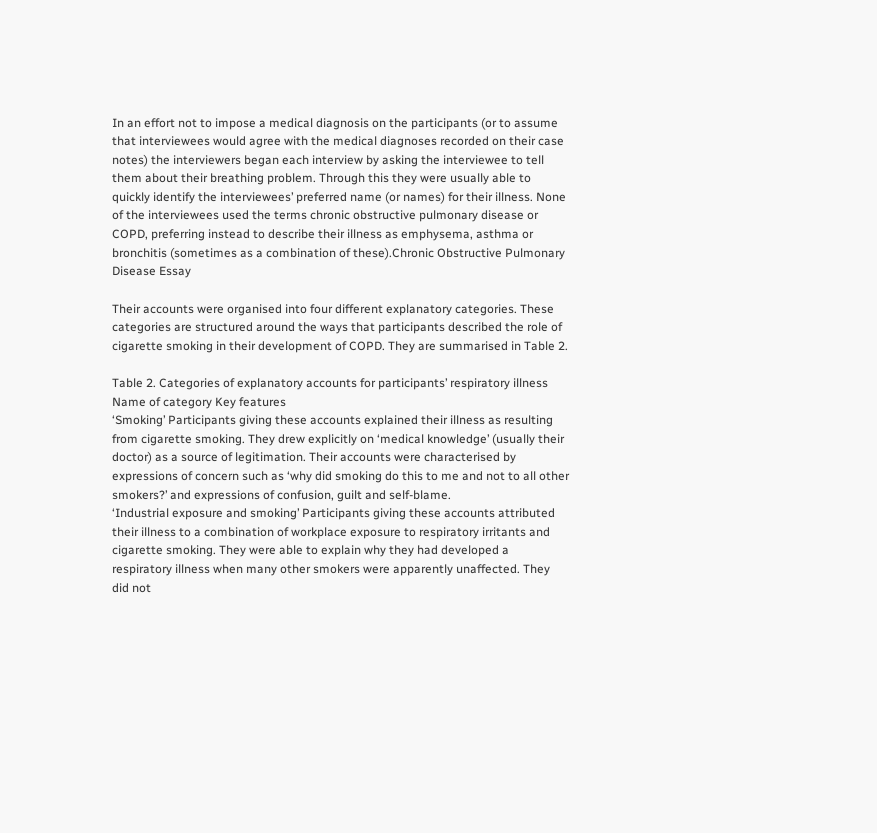In an effort not to impose a medical diagnosis on the participants (or to assume that interviewees would agree with the medical diagnoses recorded on their case notes) the interviewers began each interview by asking the interviewee to tell them about their breathing problem. Through this they were usually able to quickly identify the interviewees’ preferred name (or names) for their illness. None of the interviewees used the terms chronic obstructive pulmonary disease or COPD, preferring instead to describe their illness as emphysema, asthma or bronchitis (sometimes as a combination of these).Chronic Obstructive Pulmonary Disease Essay

Their accounts were organised into four different explanatory categories. These categories are structured around the ways that participants described the role of cigarette smoking in their development of COPD. They are summarised in Table 2.

Table 2. Categories of explanatory accounts for participants’ respiratory illness
Name of category Key features
‘Smoking’ Participants giving these accounts explained their illness as resulting from cigarette smoking. They drew explicitly on ‘medical knowledge’ (usually their doctor) as a source of legitimation. Their accounts were characterised by expressions of concern such as ‘why did smoking do this to me and not to all other smokers?’ and expressions of confusion, guilt and self‐blame.
‘Industrial exposure and smoking’ Participants giving these accounts attributed their illness to a combination of workplace exposure to respiratory irritants and cigarette smoking. They were able to explain why they had developed a respiratory illness when many other smokers were apparently unaffected. They did not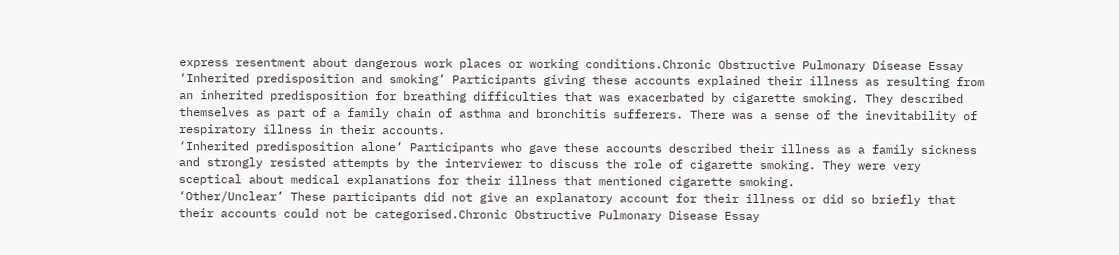express resentment about dangerous work places or working conditions.Chronic Obstructive Pulmonary Disease Essay
‘Inherited predisposition and smoking’ Participants giving these accounts explained their illness as resulting from an inherited predisposition for breathing difficulties that was exacerbated by cigarette smoking. They described themselves as part of a family chain of asthma and bronchitis sufferers. There was a sense of the inevitability of respiratory illness in their accounts.
‘Inherited predisposition alone’ Participants who gave these accounts described their illness as a family sickness and strongly resisted attempts by the interviewer to discuss the role of cigarette smoking. They were very sceptical about medical explanations for their illness that mentioned cigarette smoking.
‘Other/Unclear’ These participants did not give an explanatory account for their illness or did so briefly that their accounts could not be categorised.Chronic Obstructive Pulmonary Disease Essay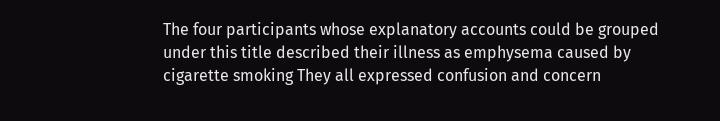The four participants whose explanatory accounts could be grouped under this title described their illness as emphysema caused by cigarette smoking They all expressed confusion and concern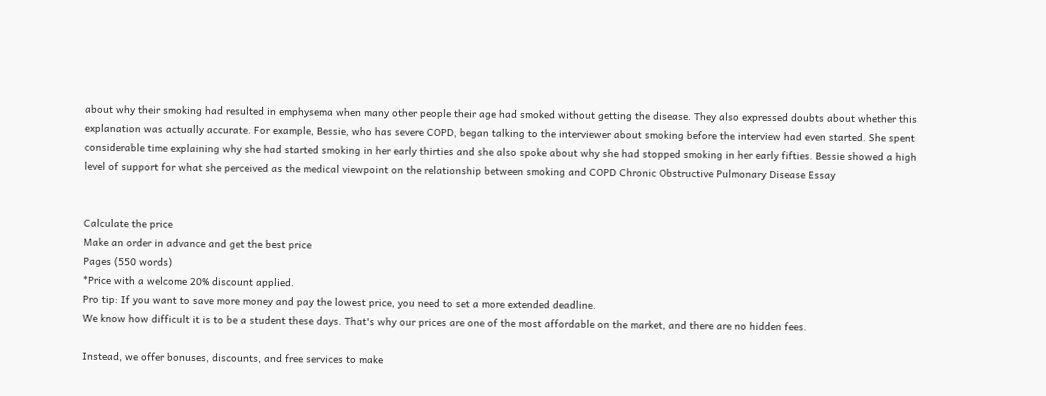about why their smoking had resulted in emphysema when many other people their age had smoked without getting the disease. They also expressed doubts about whether this explanation was actually accurate. For example, Bessie, who has severe COPD, began talking to the interviewer about smoking before the interview had even started. She spent considerable time explaining why she had started smoking in her early thirties and she also spoke about why she had stopped smoking in her early fifties. Bessie showed a high level of support for what she perceived as the medical viewpoint on the relationship between smoking and COPD Chronic Obstructive Pulmonary Disease Essay


Calculate the price
Make an order in advance and get the best price
Pages (550 words)
*Price with a welcome 20% discount applied.
Pro tip: If you want to save more money and pay the lowest price, you need to set a more extended deadline.
We know how difficult it is to be a student these days. That's why our prices are one of the most affordable on the market, and there are no hidden fees.

Instead, we offer bonuses, discounts, and free services to make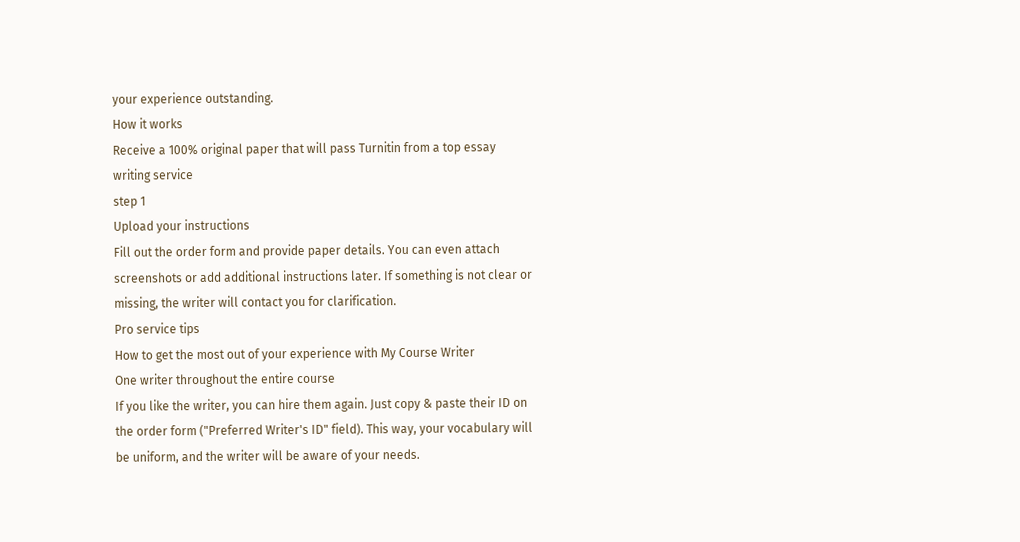your experience outstanding.
How it works
Receive a 100% original paper that will pass Turnitin from a top essay writing service
step 1
Upload your instructions
Fill out the order form and provide paper details. You can even attach screenshots or add additional instructions later. If something is not clear or missing, the writer will contact you for clarification.
Pro service tips
How to get the most out of your experience with My Course Writer
One writer throughout the entire course
If you like the writer, you can hire them again. Just copy & paste their ID on the order form ("Preferred Writer's ID" field). This way, your vocabulary will be uniform, and the writer will be aware of your needs.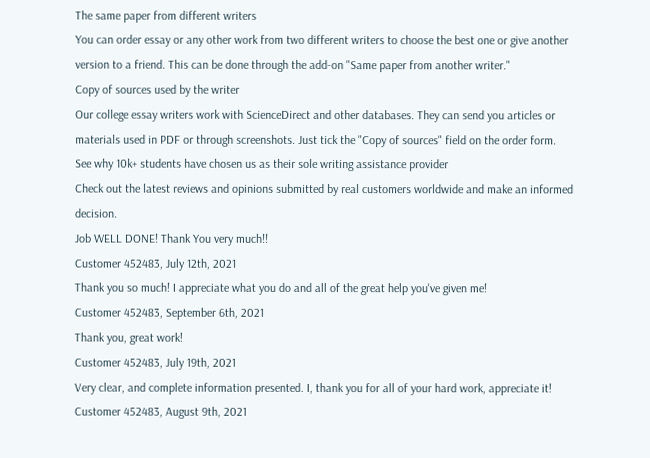The same paper from different writers
You can order essay or any other work from two different writers to choose the best one or give another version to a friend. This can be done through the add-on "Same paper from another writer."
Copy of sources used by the writer
Our college essay writers work with ScienceDirect and other databases. They can send you articles or materials used in PDF or through screenshots. Just tick the "Copy of sources" field on the order form.
See why 10k+ students have chosen us as their sole writing assistance provider
Check out the latest reviews and opinions submitted by real customers worldwide and make an informed decision.
Job WELL DONE! Thank You very much!!
Customer 452483, July 12th, 2021
Thank you so much! I appreciate what you do and all of the great help you've given me!
Customer 452483, September 6th, 2021
Thank you, great work!
Customer 452483, July 19th, 2021
Very clear, and complete information presented. I, thank you for all of your hard work, appreciate it!
Customer 452483, August 9th, 2021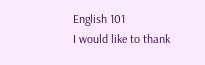English 101
I would like to thank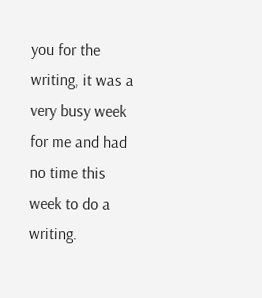you for the writing, it was a very busy week for me and had no time this week to do a writing.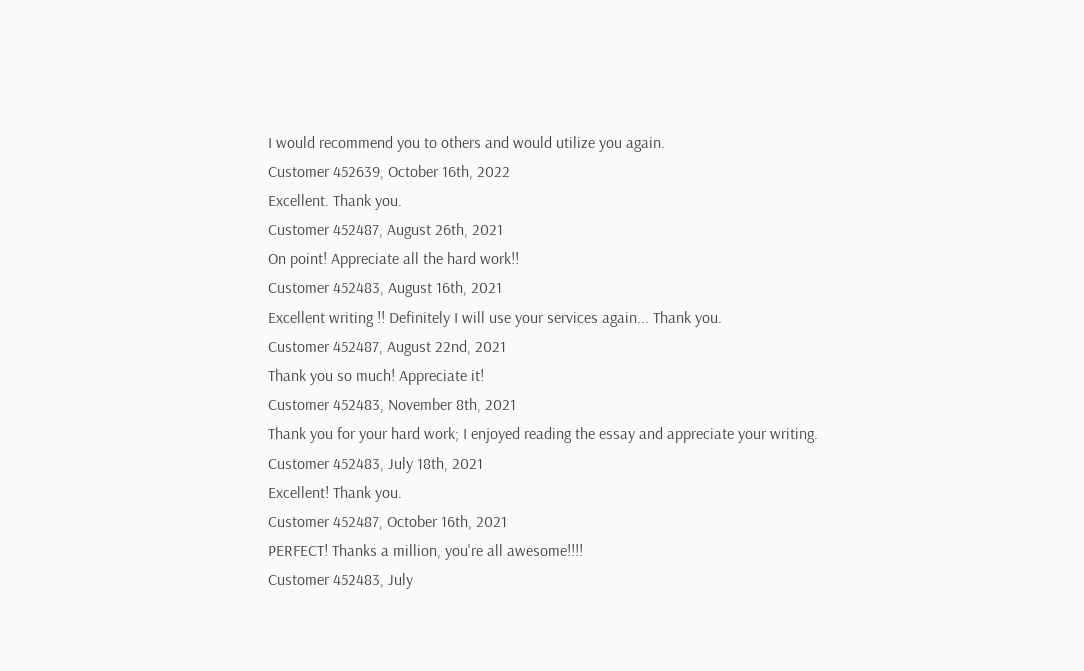I would recommend you to others and would utilize you again.
Customer 452639, October 16th, 2022
Excellent. Thank you.
Customer 452487, August 26th, 2021
On point! Appreciate all the hard work!!
Customer 452483, August 16th, 2021
Excellent writing !! Definitely I will use your services again... Thank you.
Customer 452487, August 22nd, 2021
Thank you so much! Appreciate it!
Customer 452483, November 8th, 2021
Thank you for your hard work; I enjoyed reading the essay and appreciate your writing.
Customer 452483, July 18th, 2021
Excellent! Thank you.
Customer 452487, October 16th, 2021
PERFECT! Thanks a million, you're all awesome!!!!
Customer 452483, July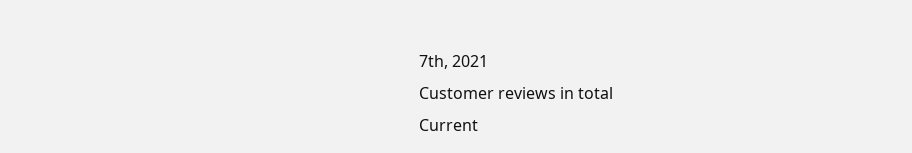7th, 2021
Customer reviews in total
Current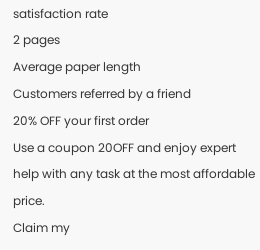satisfaction rate
2 pages
Average paper length
Customers referred by a friend
20% OFF your first order
Use a coupon 20OFF and enjoy expert help with any task at the most affordable price.
Claim my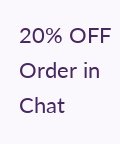20% OFF Order in Chat